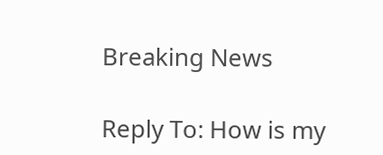Breaking News

Reply To: How is my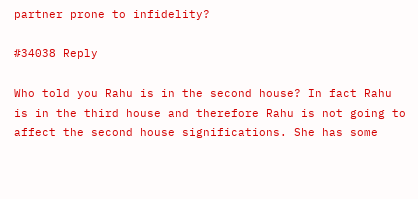partner prone to infidelity?

#34038 Reply

Who told you Rahu is in the second house? In fact Rahu is in the third house and therefore Rahu is not going to affect the second house significations. She has some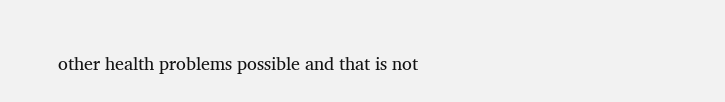other health problems possible and that is not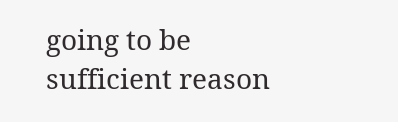going to be sufficient reason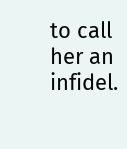to call her an infidel.